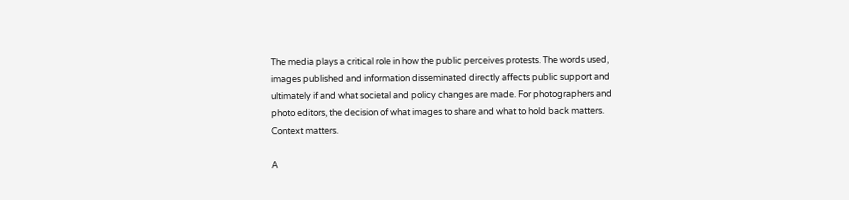The media plays a critical role in how the public perceives protests. The words used, images published and information disseminated directly affects public support and ultimately if and what societal and policy changes are made. For photographers and photo editors, the decision of what images to share and what to hold back matters. Context matters.

A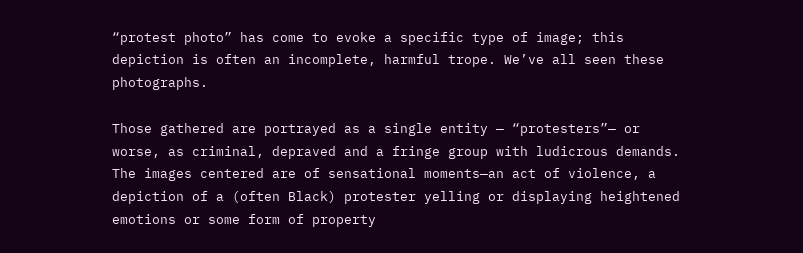“protest photo” has come to evoke a specific type of image; this depiction is often an incomplete, harmful trope. We’ve all seen these photographs.

Those gathered are portrayed as a single entity — “protesters”— or worse, as criminal, depraved and a fringe group with ludicrous demands. The images centered are of sensational moments—an act of violence, a depiction of a (often Black) protester yelling or displaying heightened emotions or some form of property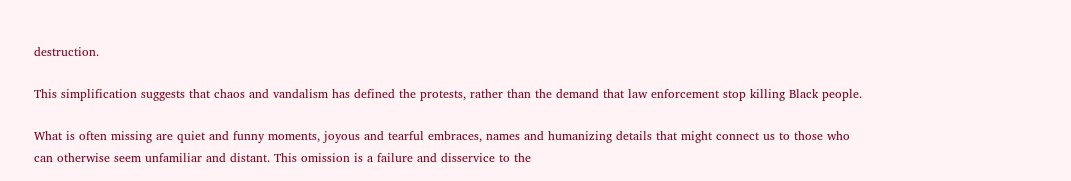destruction.

This simplification suggests that chaos and vandalism has defined the protests, rather than the demand that law enforcement stop killing Black people.

What is often missing are quiet and funny moments, joyous and tearful embraces, names and humanizing details that might connect us to those who can otherwise seem unfamiliar and distant. This omission is a failure and disservice to the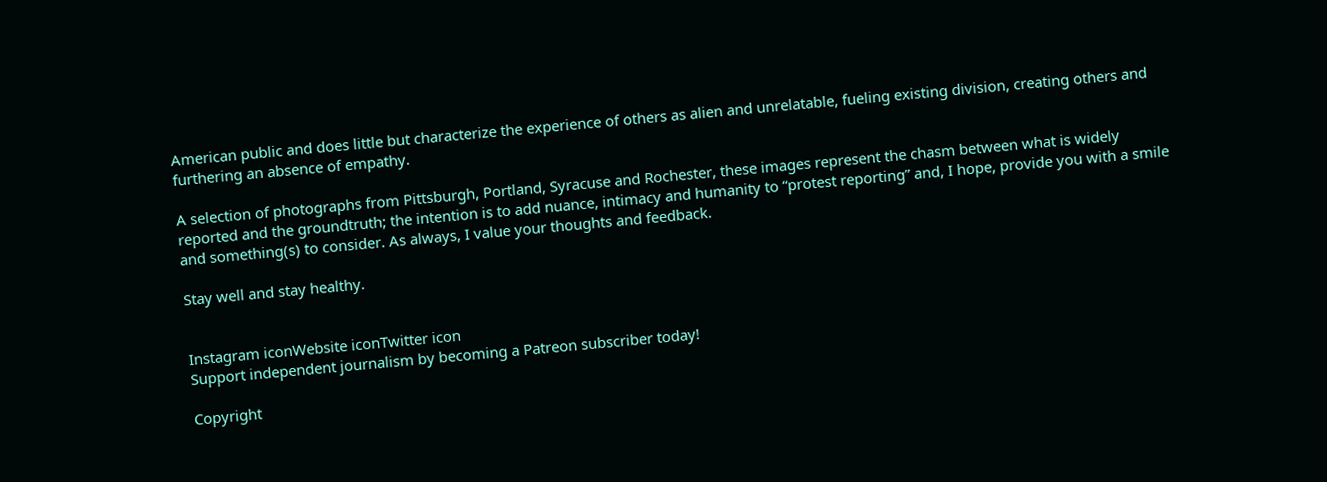American public and does little but characterize the experience of others as alien and unrelatable, fueling existing division, creating others and furthering an absence of empathy.

A selection of photographs from Pittsburgh, Portland, Syracuse and Rochester, these images represent the chasm between what is widely reported and the groundtruth; the intention is to add nuance, intimacy and humanity to “protest reporting” and, I hope, provide you with a smile and something(s) to consider. As always, I value your thoughts and feedback.

Stay well and stay healthy.


Instagram iconWebsite iconTwitter icon
Support independent journalism by becoming a Patreon subscriber today!

Copyright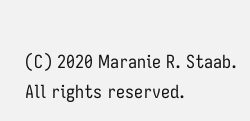(C) 2020 Maranie R. Staab. All rights reserved.